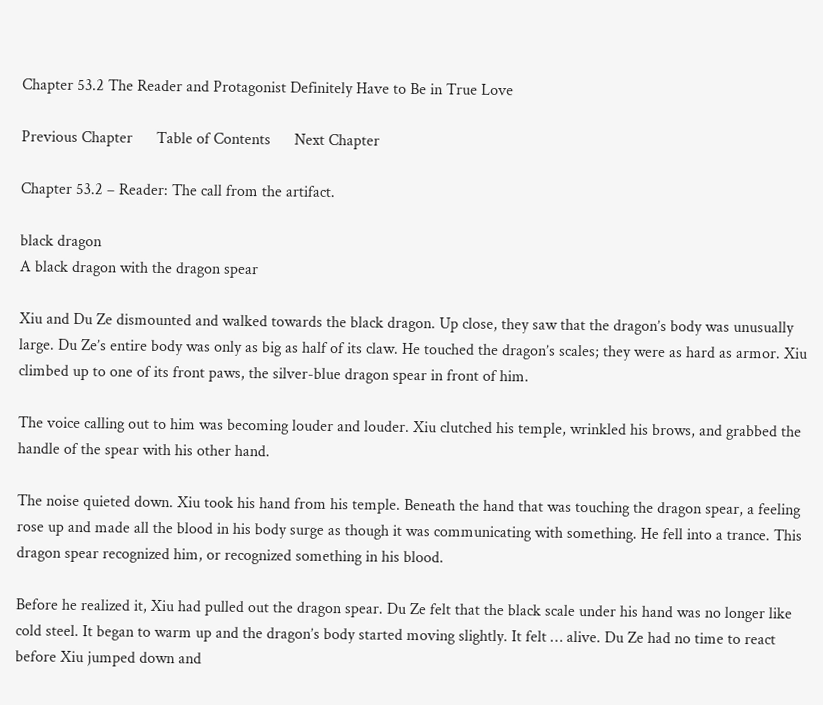Chapter 53.2 The Reader and Protagonist Definitely Have to Be in True Love

Previous Chapter      Table of Contents      Next Chapter

Chapter 53.2 – Reader: The call from the artifact.

black dragon
A black dragon with the dragon spear

Xiu and Du Ze dismounted and walked towards the black dragon. Up close, they saw that the dragon’s body was unusually large. Du Ze’s entire body was only as big as half of its claw. He touched the dragon’s scales; they were as hard as armor. Xiu climbed up to one of its front paws, the silver-blue dragon spear in front of him.

The voice calling out to him was becoming louder and louder. Xiu clutched his temple, wrinkled his brows, and grabbed the handle of the spear with his other hand.

The noise quieted down. Xiu took his hand from his temple. Beneath the hand that was touching the dragon spear, a feeling rose up and made all the blood in his body surge as though it was communicating with something. He fell into a trance. This dragon spear recognized him, or recognized something in his blood.

Before he realized it, Xiu had pulled out the dragon spear. Du Ze felt that the black scale under his hand was no longer like cold steel. It began to warm up and the dragon’s body started moving slightly. It felt … alive. Du Ze had no time to react before Xiu jumped down and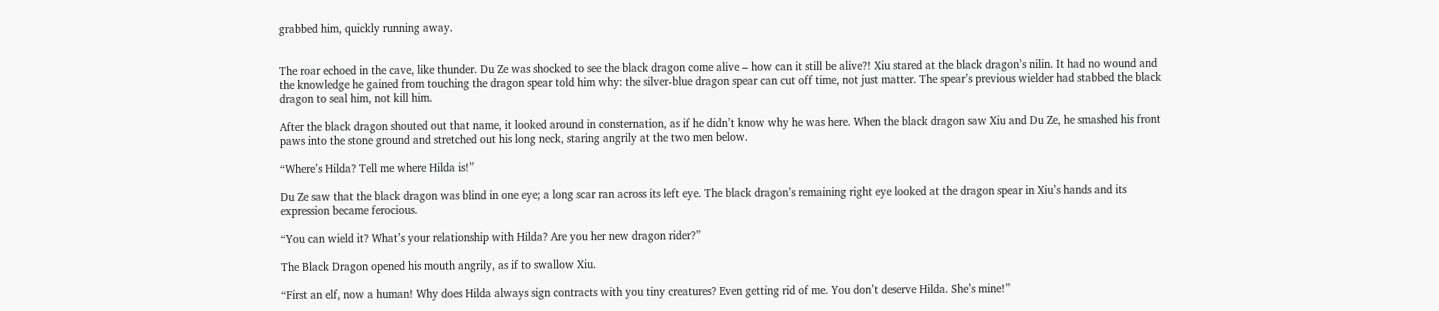grabbed him, quickly running away.


The roar echoed in the cave, like thunder. Du Ze was shocked to see the black dragon come alive – how can it still be alive?! Xiu stared at the black dragon’s nilin. It had no wound and the knowledge he gained from touching the dragon spear told him why: the silver-blue dragon spear can cut off time, not just matter. The spear’s previous wielder had stabbed the black dragon to seal him, not kill him.

After the black dragon shouted out that name, it looked around in consternation, as if he didn’t know why he was here. When the black dragon saw Xiu and Du Ze, he smashed his front paws into the stone ground and stretched out his long neck, staring angrily at the two men below.

“Where’s Hilda? Tell me where Hilda is!”

Du Ze saw that the black dragon was blind in one eye; a long scar ran across its left eye. The black dragon’s remaining right eye looked at the dragon spear in Xiu’s hands and its expression became ferocious.

“You can wield it? What’s your relationship with Hilda? Are you her new dragon rider?”

The Black Dragon opened his mouth angrily, as if to swallow Xiu.

“First an elf, now a human! Why does Hilda always sign contracts with you tiny creatures? Even getting rid of me. You don’t deserve Hilda. She’s mine!”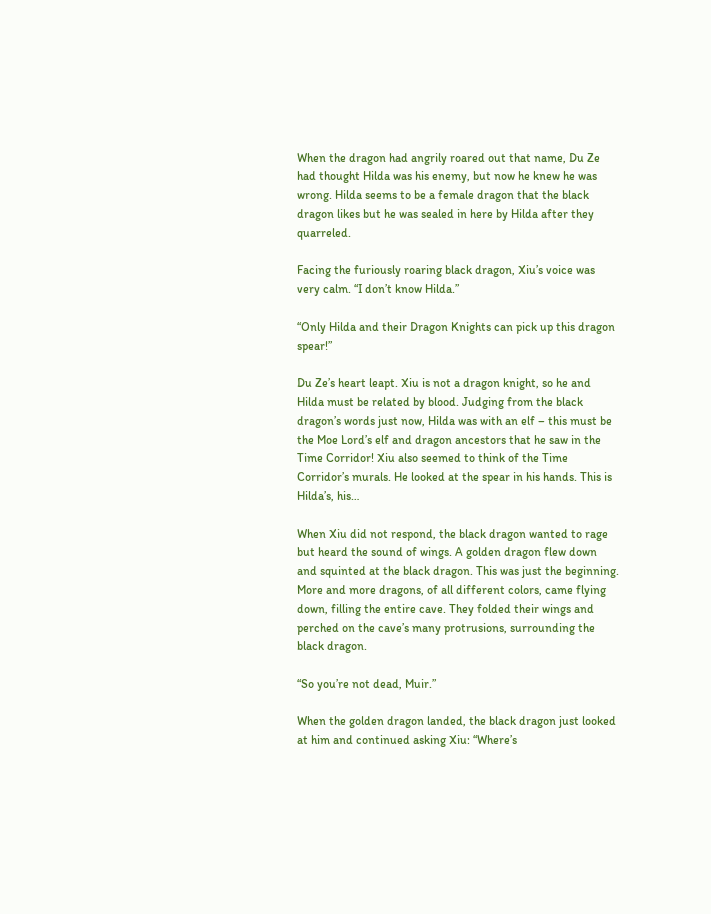When the dragon had angrily roared out that name, Du Ze had thought Hilda was his enemy, but now he knew he was wrong. Hilda seems to be a female dragon that the black dragon likes but he was sealed in here by Hilda after they quarreled.

Facing the furiously roaring black dragon, Xiu’s voice was very calm. “I don’t know Hilda.”

“Only Hilda and their Dragon Knights can pick up this dragon spear!”

Du Ze’s heart leapt. Xiu is not a dragon knight, so he and Hilda must be related by blood. Judging from the black dragon’s words just now, Hilda was with an elf – this must be the Moe Lord’s elf and dragon ancestors that he saw in the Time Corridor! Xiu also seemed to think of the Time Corridor’s murals. He looked at the spear in his hands. This is Hilda’s, his…

When Xiu did not respond, the black dragon wanted to rage but heard the sound of wings. A golden dragon flew down and squinted at the black dragon. This was just the beginning. More and more dragons, of all different colors, came flying down, filling the entire cave. They folded their wings and perched on the cave’s many protrusions, surrounding the black dragon.

“So you’re not dead, Muir.”

When the golden dragon landed, the black dragon just looked at him and continued asking Xiu: “Where’s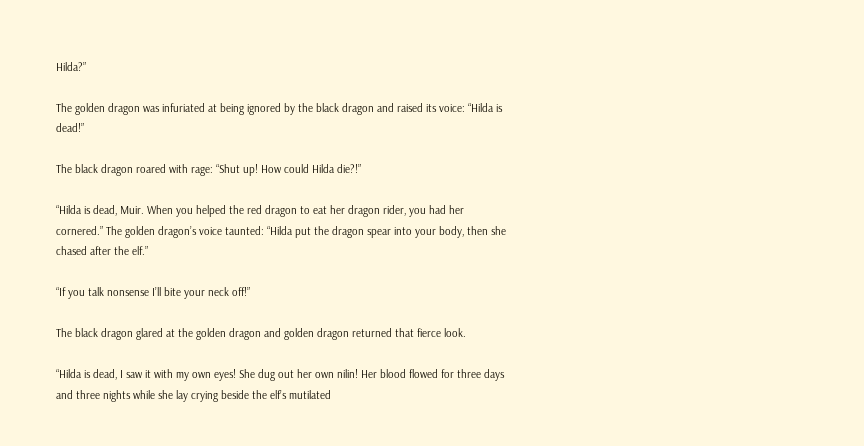Hilda?”

The golden dragon was infuriated at being ignored by the black dragon and raised its voice: “Hilda is dead!”

The black dragon roared with rage: “Shut up! How could Hilda die?!”

“Hilda is dead, Muir. When you helped the red dragon to eat her dragon rider, you had her cornered.” The golden dragon’s voice taunted: “Hilda put the dragon spear into your body, then she chased after the elf.”

“If you talk nonsense I’ll bite your neck off!”

The black dragon glared at the golden dragon and golden dragon returned that fierce look.

“Hilda is dead, I saw it with my own eyes! She dug out her own nilin! Her blood flowed for three days and three nights while she lay crying beside the elf’s mutilated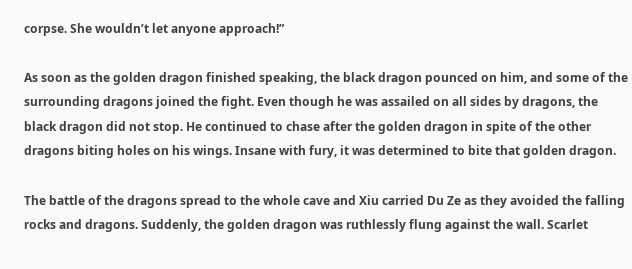corpse. She wouldn’t let anyone approach!”

As soon as the golden dragon finished speaking, the black dragon pounced on him, and some of the surrounding dragons joined the fight. Even though he was assailed on all sides by dragons, the black dragon did not stop. He continued to chase after the golden dragon in spite of the other dragons biting holes on his wings. Insane with fury, it was determined to bite that golden dragon.

The battle of the dragons spread to the whole cave and Xiu carried Du Ze as they avoided the falling rocks and dragons. Suddenly, the golden dragon was ruthlessly flung against the wall. Scarlet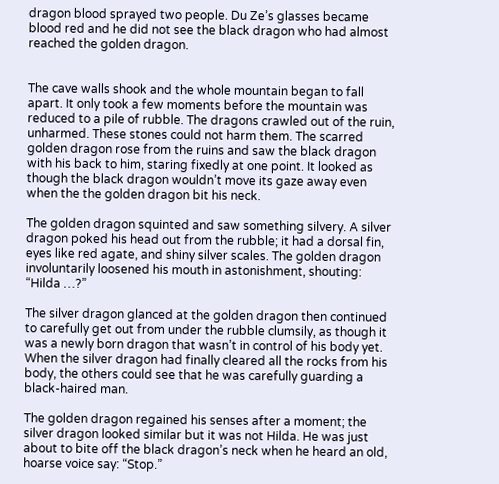dragon blood sprayed two people. Du Ze’s glasses became blood red and he did not see the black dragon who had almost reached the golden dragon.


The cave walls shook and the whole mountain began to fall apart. It only took a few moments before the mountain was reduced to a pile of rubble. The dragons crawled out of the ruin, unharmed. These stones could not harm them. The scarred golden dragon rose from the ruins and saw the black dragon with his back to him, staring fixedly at one point. It looked as though the black dragon wouldn’t move its gaze away even when the the golden dragon bit his neck.

The golden dragon squinted and saw something silvery. A silver dragon poked his head out from the rubble; it had a dorsal fin, eyes like red agate, and shiny silver scales. The golden dragon involuntarily loosened his mouth in astonishment, shouting: “Hilda …?”

The silver dragon glanced at the golden dragon then continued to carefully get out from under the rubble clumsily, as though it was a newly born dragon that wasn’t in control of his body yet. When the silver dragon had finally cleared all the rocks from his body, the others could see that he was carefully guarding a black-haired man.

The golden dragon regained his senses after a moment; the silver dragon looked similar but it was not Hilda. He was just about to bite off the black dragon’s neck when he heard an old, hoarse voice say: “Stop.”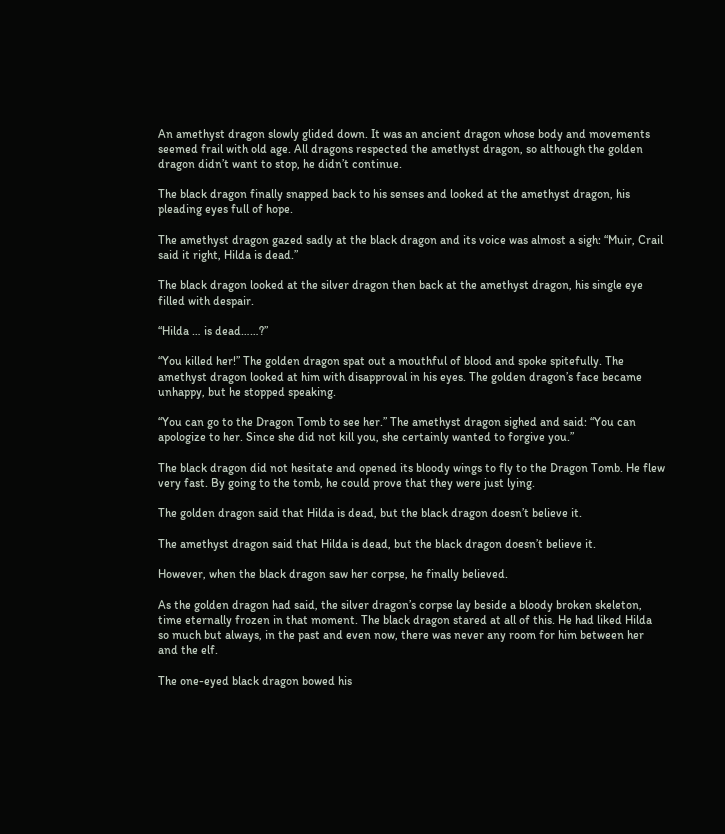An amethyst dragon slowly glided down. It was an ancient dragon whose body and movements seemed frail with old age. All dragons respected the amethyst dragon, so although the golden dragon didn’t want to stop, he didn’t continue.

The black dragon finally snapped back to his senses and looked at the amethyst dragon, his pleading eyes full of hope.

The amethyst dragon gazed sadly at the black dragon and its voice was almost a sigh: “Muir, Crail said it right, Hilda is dead.”

The black dragon looked at the silver dragon then back at the amethyst dragon, his single eye filled with despair.

“Hilda … is dead……?”

“You killed her!” The golden dragon spat out a mouthful of blood and spoke spitefully. The amethyst dragon looked at him with disapproval in his eyes. The golden dragon’s face became unhappy, but he stopped speaking.

“You can go to the Dragon Tomb to see her.” The amethyst dragon sighed and said: “You can apologize to her. Since she did not kill you, she certainly wanted to forgive you.”

The black dragon did not hesitate and opened its bloody wings to fly to the Dragon Tomb. He flew very fast. By going to the tomb, he could prove that they were just lying.

The golden dragon said that Hilda is dead, but the black dragon doesn’t believe it.

The amethyst dragon said that Hilda is dead, but the black dragon doesn’t believe it.

However, when the black dragon saw her corpse, he finally believed.

As the golden dragon had said, the silver dragon’s corpse lay beside a bloody broken skeleton, time eternally frozen in that moment. The black dragon stared at all of this. He had liked Hilda so much but always, in the past and even now, there was never any room for him between her and the elf.

The one-eyed black dragon bowed his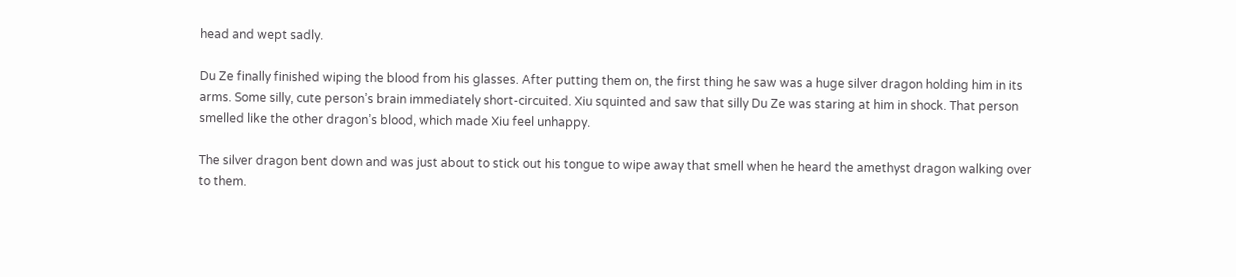head and wept sadly.

Du Ze finally finished wiping the blood from his glasses. After putting them on, the first thing he saw was a huge silver dragon holding him in its arms. Some silly, cute person’s brain immediately short-circuited. Xiu squinted and saw that silly Du Ze was staring at him in shock. That person smelled like the other dragon’s blood, which made Xiu feel unhappy.

The silver dragon bent down and was just about to stick out his tongue to wipe away that smell when he heard the amethyst dragon walking over to them.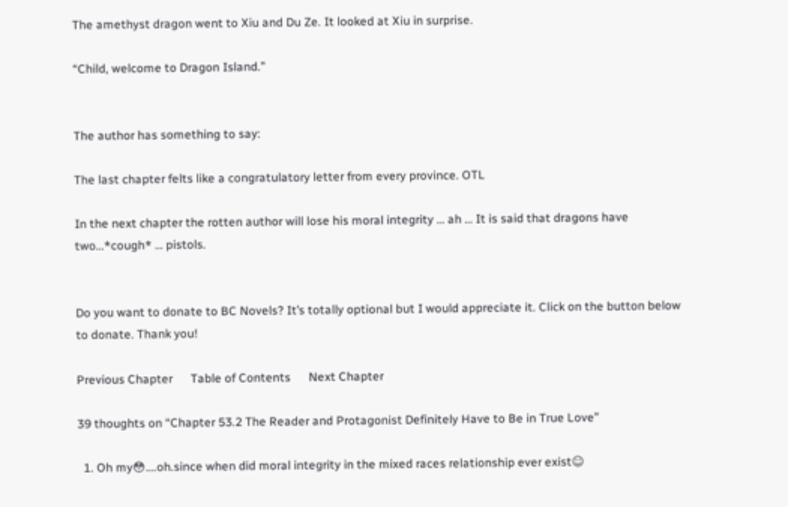The amethyst dragon went to Xiu and Du Ze. It looked at Xiu in surprise.

“Child, welcome to Dragon Island.”


The author has something to say:

The last chapter felts like a congratulatory letter from every province. OTL

In the next chapter the rotten author will lose his moral integrity … ah … It is said that dragons have two…*cough* … pistols.


Do you want to donate to BC Novels? It’s totally optional but I would appreciate it. Click on the button below to donate. Thank you!

Previous Chapter      Table of Contents      Next Chapter

39 thoughts on “Chapter 53.2 The Reader and Protagonist Definitely Have to Be in True Love”

  1. Oh my😳….oh.since when did moral integrity in the mixed races relationship ever exist☺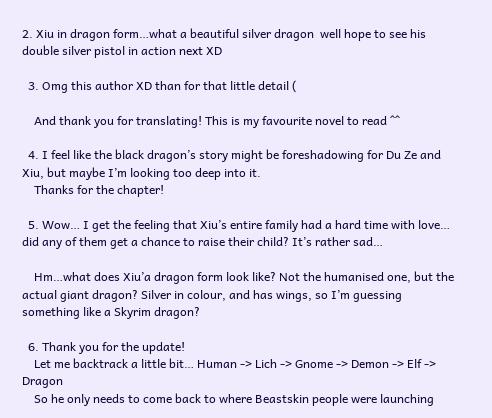2. Xiu in dragon form…what a beautiful silver dragon  well hope to see his double silver pistol in action next XD

  3. Omg this author XD than for that little detail (

    And thank you for translating! This is my favourite novel to read ^^

  4. I feel like the black dragon’s story might be foreshadowing for Du Ze and Xiu, but maybe I’m looking too deep into it.
    Thanks for the chapter!

  5. Wow… I get the feeling that Xiu’s entire family had a hard time with love… did any of them get a chance to raise their child? It’s rather sad…

    Hm…what does Xiu’a dragon form look like? Not the humanised one, but the actual giant dragon? Silver in colour, and has wings, so I’m guessing something like a Skyrim dragon?

  6. Thank you for the update!
    Let me backtrack a little bit… Human -> Lich -> Gnome -> Demon -> Elf -> Dragon
    So he only needs to come back to where Beastskin people were launching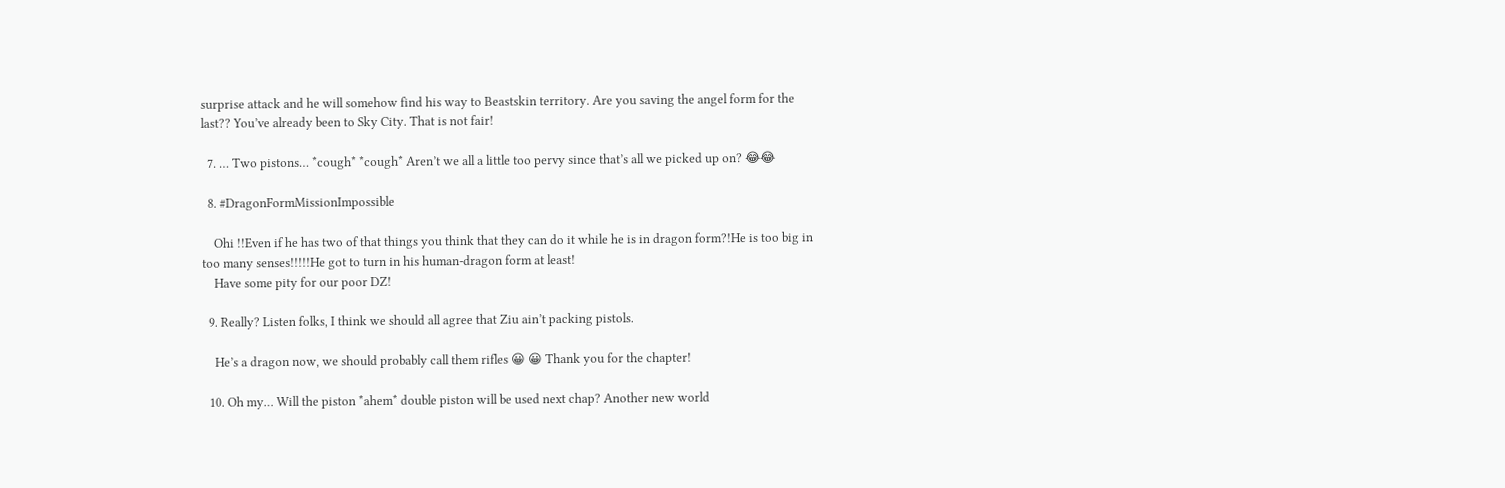surprise attack and he will somehow find his way to Beastskin territory. Are you saving the angel form for the last?? You’ve already been to Sky City. That is not fair!

  7. … Two pistons… *cough* *cough* Aren’t we all a little too pervy since that’s all we picked up on? 😂😂

  8. #DragonFormMissionImpossible

    Ohi !!Even if he has two of that things you think that they can do it while he is in dragon form?!He is too big in too many senses!!!!!He got to turn in his human-dragon form at least!
    Have some pity for our poor DZ!

  9. Really? Listen folks, I think we should all agree that Ziu ain’t packing pistols.

    He’s a dragon now, we should probably call them rifles 😀 😀 Thank you for the chapter!

  10. Oh my… Will the piston *ahem* double piston will be used next chap? Another new world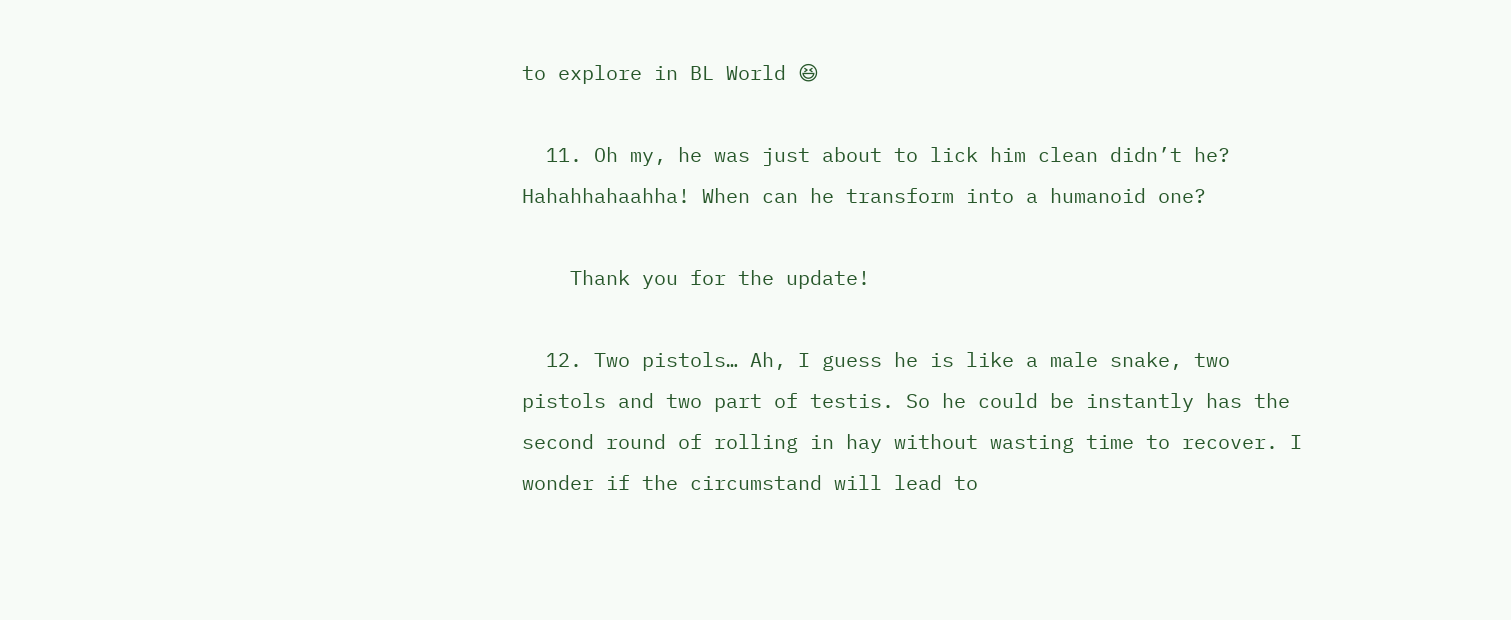to explore in BL World 😆

  11. Oh my, he was just about to lick him clean didn’t he? Hahahhahaahha! When can he transform into a humanoid one?

    Thank you for the update!

  12. Two pistols… Ah, I guess he is like a male snake, two pistols and two part of testis. So he could be instantly has the second round of rolling in hay without wasting time to recover. I wonder if the circumstand will lead to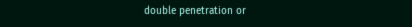double penetration or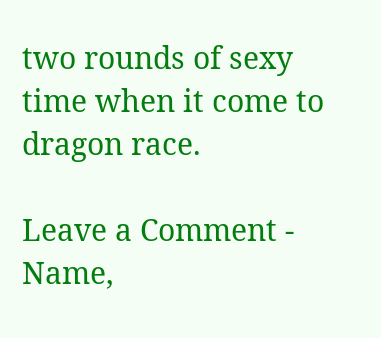two rounds of sexy time when it come to dragon race.

Leave a Comment - Name,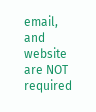email, and website are NOT required